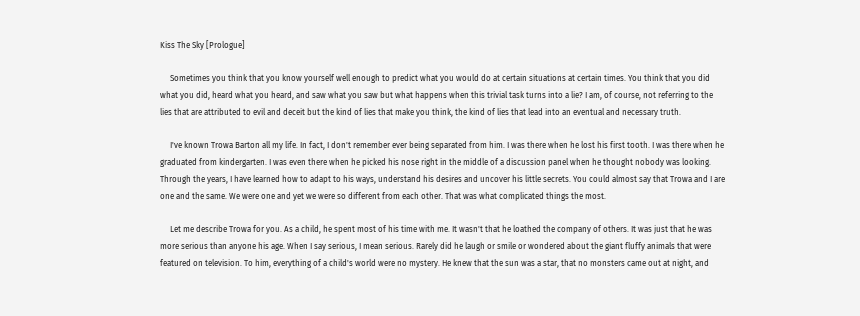Kiss The Sky [Prologue]

     Sometimes you think that you know yourself well enough to predict what you would do at certain situations at certain times. You think that you did what you did, heard what you heard, and saw what you saw but what happens when this trivial task turns into a lie? I am, of course, not referring to the lies that are attributed to evil and deceit but the kind of lies that make you think, the kind of lies that lead into an eventual and necessary truth.

     I've known Trowa Barton all my life. In fact, I don't remember ever being separated from him. I was there when he lost his first tooth. I was there when he graduated from kindergarten. I was even there when he picked his nose right in the middle of a discussion panel when he thought nobody was looking. Through the years, I have learned how to adapt to his ways, understand his desires and uncover his little secrets. You could almost say that Trowa and I are one and the same. We were one and yet we were so different from each other. That was what complicated things the most.

     Let me describe Trowa for you. As a child, he spent most of his time with me. It wasn't that he loathed the company of others. It was just that he was more serious than anyone his age. When I say serious, I mean serious. Rarely did he laugh or smile or wondered about the giant fluffy animals that were featured on television. To him, everything of a child's world were no mystery. He knew that the sun was a star, that no monsters came out at night, and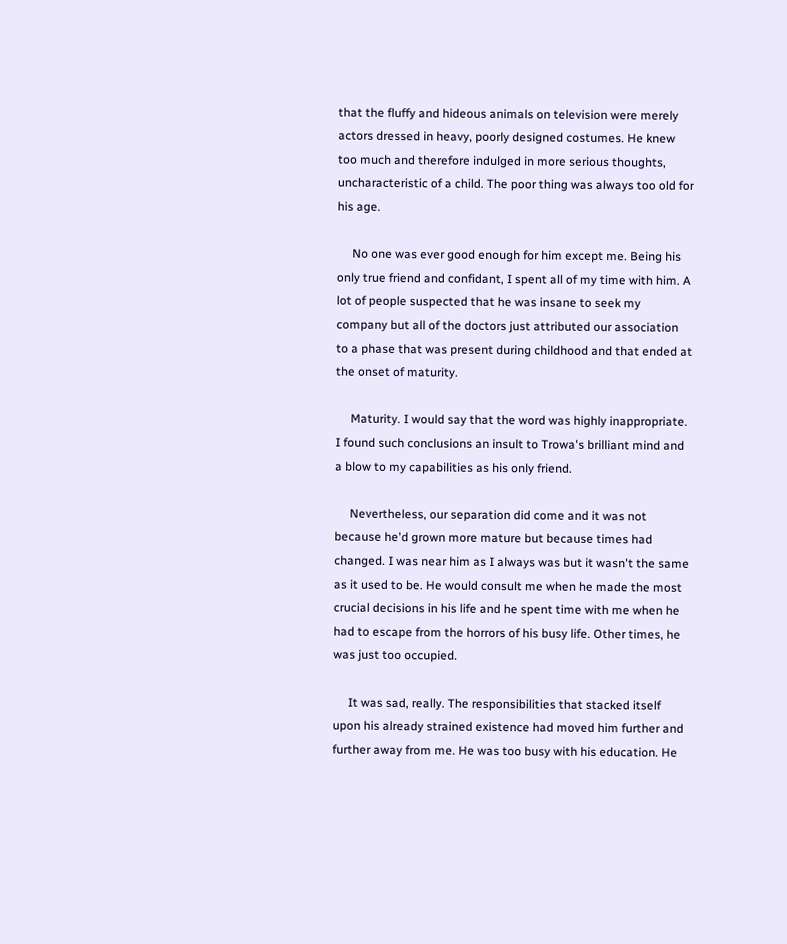that the fluffy and hideous animals on television were merely actors dressed in heavy, poorly designed costumes. He knew too much and therefore indulged in more serious thoughts, uncharacteristic of a child. The poor thing was always too old for his age.

     No one was ever good enough for him except me. Being his only true friend and confidant, I spent all of my time with him. A lot of people suspected that he was insane to seek my company but all of the doctors just attributed our association to a phase that was present during childhood and that ended at the onset of maturity.

     Maturity. I would say that the word was highly inappropriate. I found such conclusions an insult to Trowa's brilliant mind and a blow to my capabilities as his only friend.

     Nevertheless, our separation did come and it was not because he'd grown more mature but because times had changed. I was near him as I always was but it wasn't the same as it used to be. He would consult me when he made the most crucial decisions in his life and he spent time with me when he had to escape from the horrors of his busy life. Other times, he was just too occupied.

     It was sad, really. The responsibilities that stacked itself upon his already strained existence had moved him further and further away from me. He was too busy with his education. He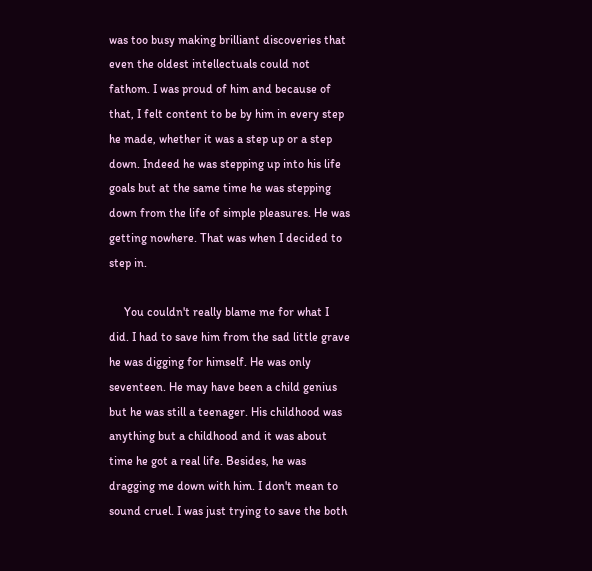was too busy making brilliant discoveries that even the oldest intellectuals could not fathom. I was proud of him and because of that, I felt content to be by him in every step he made, whether it was a step up or a step down. Indeed he was stepping up into his life goals but at the same time he was stepping down from the life of simple pleasures. He was getting nowhere. That was when I decided to step in.

     You couldn't really blame me for what I did. I had to save him from the sad little grave he was digging for himself. He was only seventeen. He may have been a child genius but he was still a teenager. His childhood was anything but a childhood and it was about time he got a real life. Besides, he was dragging me down with him. I don't mean to sound cruel. I was just trying to save the both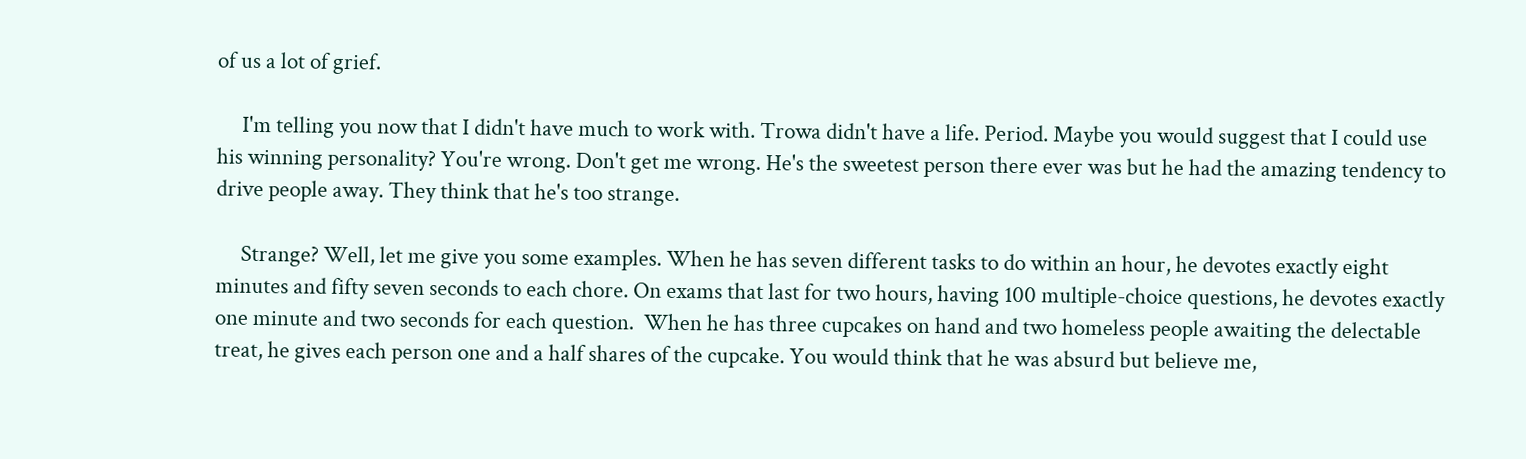of us a lot of grief.

     I'm telling you now that I didn't have much to work with. Trowa didn't have a life. Period. Maybe you would suggest that I could use his winning personality? You're wrong. Don't get me wrong. He's the sweetest person there ever was but he had the amazing tendency to drive people away. They think that he's too strange.

     Strange? Well, let me give you some examples. When he has seven different tasks to do within an hour, he devotes exactly eight minutes and fifty seven seconds to each chore. On exams that last for two hours, having 100 multiple-choice questions, he devotes exactly one minute and two seconds for each question.  When he has three cupcakes on hand and two homeless people awaiting the delectable treat, he gives each person one and a half shares of the cupcake. You would think that he was absurd but believe me,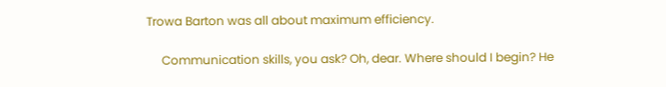Trowa Barton was all about maximum efficiency.

     Communication skills, you ask? Oh, dear. Where should I begin? He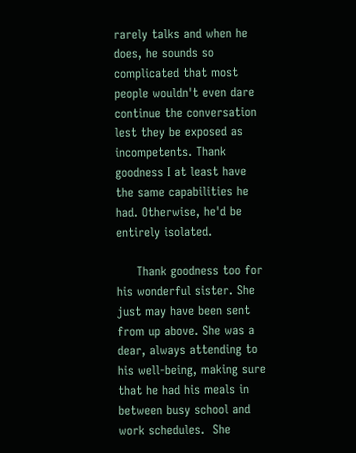rarely talks and when he does, he sounds so complicated that most people wouldn't even dare continue the conversation lest they be exposed as incompetents. Thank goodness I at least have the same capabilities he had. Otherwise, he'd be entirely isolated.

     Thank goodness too for his wonderful sister. She just may have been sent from up above. She was a dear, always attending to his well-being, making sure that he had his meals in between busy school and work schedules.  She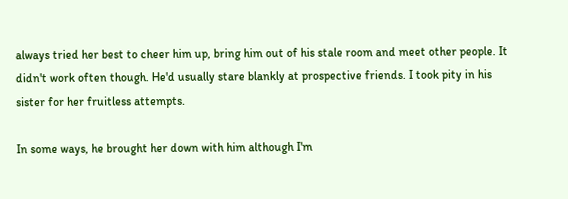always tried her best to cheer him up, bring him out of his stale room and meet other people. It didn't work often though. He'd usually stare blankly at prospective friends. I took pity in his sister for her fruitless attempts.

In some ways, he brought her down with him although I'm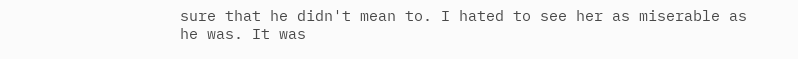sure that he didn't mean to. I hated to see her as miserable as he was. It was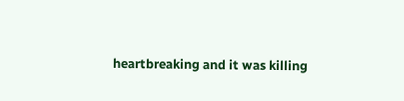heartbreaking and it was killing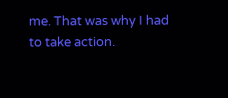me. That was why I had to take action.